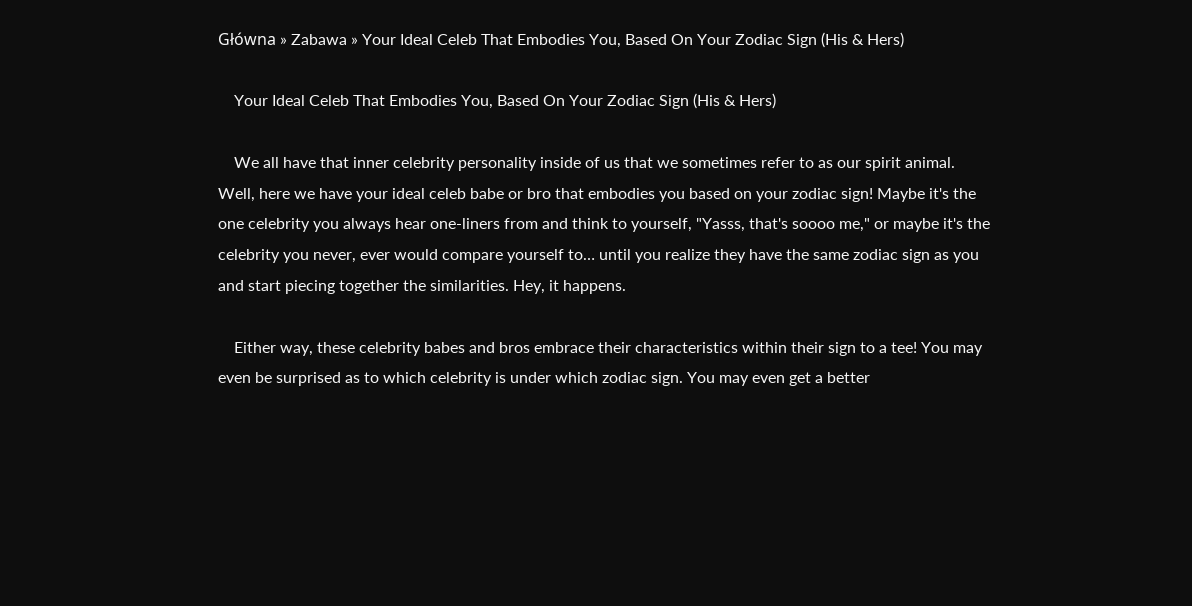Główna » Zabawa » Your Ideal Celeb That Embodies You, Based On Your Zodiac Sign (His & Hers)

    Your Ideal Celeb That Embodies You, Based On Your Zodiac Sign (His & Hers)

    We all have that inner celebrity personality inside of us that we sometimes refer to as our spirit animal. Well, here we have your ideal celeb babe or bro that embodies you based on your zodiac sign! Maybe it's the one celebrity you always hear one-liners from and think to yourself, "Yasss, that's soooo me," or maybe it's the celebrity you never, ever would compare yourself to… until you realize they have the same zodiac sign as you and start piecing together the similarities. Hey, it happens.

    Either way, these celebrity babes and bros embrace their characteristics within their sign to a tee! You may even be surprised as to which celebrity is under which zodiac sign. You may even get a better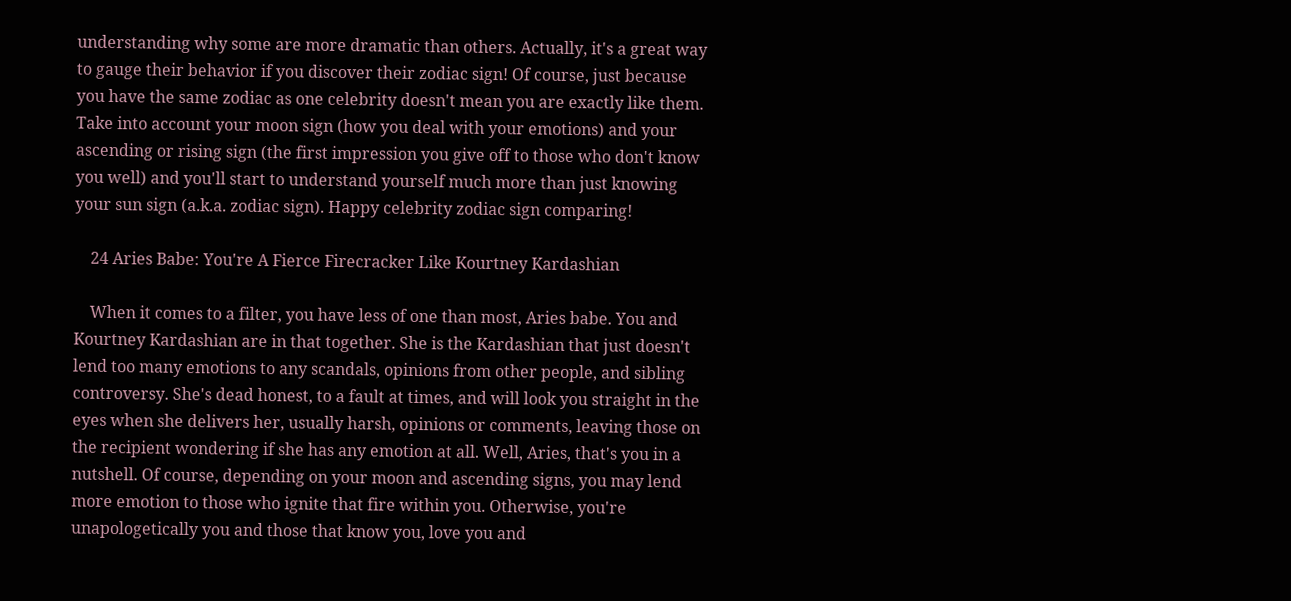understanding why some are more dramatic than others. Actually, it's a great way to gauge their behavior if you discover their zodiac sign! Of course, just because you have the same zodiac as one celebrity doesn't mean you are exactly like them. Take into account your moon sign (how you deal with your emotions) and your ascending or rising sign (the first impression you give off to those who don't know you well) and you'll start to understand yourself much more than just knowing your sun sign (a.k.a. zodiac sign). Happy celebrity zodiac sign comparing!

    24 Aries Babe: You're A Fierce Firecracker Like Kourtney Kardashian

    When it comes to a filter, you have less of one than most, Aries babe. You and Kourtney Kardashian are in that together. She is the Kardashian that just doesn't lend too many emotions to any scandals, opinions from other people, and sibling controversy. She's dead honest, to a fault at times, and will look you straight in the eyes when she delivers her, usually harsh, opinions or comments, leaving those on the recipient wondering if she has any emotion at all. Well, Aries, that's you in a nutshell. Of course, depending on your moon and ascending signs, you may lend more emotion to those who ignite that fire within you. Otherwise, you're unapologetically you and those that know you, love you and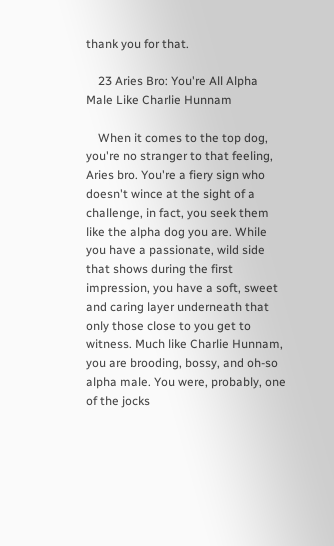thank you for that.

    23 Aries Bro: You're All Alpha Male Like Charlie Hunnam

    When it comes to the top dog, you're no stranger to that feeling, Aries bro. You're a fiery sign who doesn't wince at the sight of a challenge, in fact, you seek them like the alpha dog you are. While you have a passionate, wild side that shows during the first impression, you have a soft, sweet and caring layer underneath that only those close to you get to witness. Much like Charlie Hunnam, you are brooding, bossy, and oh-so alpha male. You were, probably, one of the jocks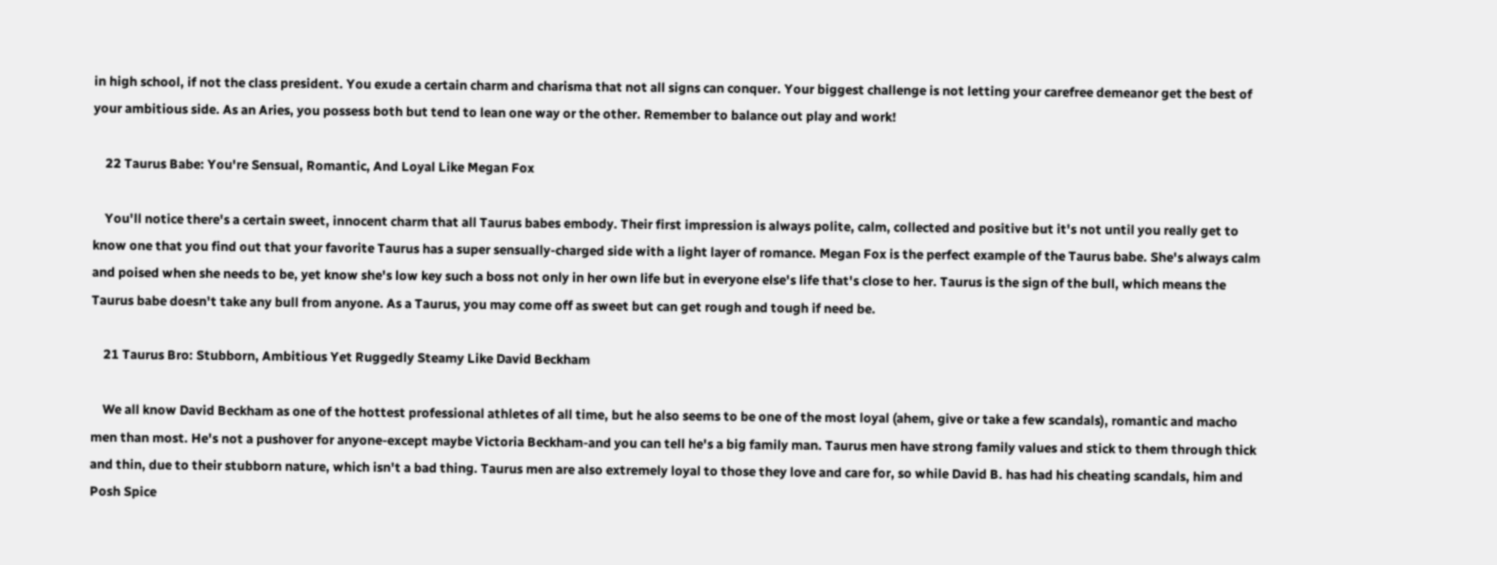in high school, if not the class president. You exude a certain charm and charisma that not all signs can conquer. Your biggest challenge is not letting your carefree demeanor get the best of your ambitious side. As an Aries, you possess both but tend to lean one way or the other. Remember to balance out play and work!

    22 Taurus Babe: You're Sensual, Romantic, And Loyal Like Megan Fox

    You'll notice there's a certain sweet, innocent charm that all Taurus babes embody. Their first impression is always polite, calm, collected and positive but it's not until you really get to know one that you find out that your favorite Taurus has a super sensually-charged side with a light layer of romance. Megan Fox is the perfect example of the Taurus babe. She's always calm and poised when she needs to be, yet know she's low key such a boss not only in her own life but in everyone else's life that's close to her. Taurus is the sign of the bull, which means the Taurus babe doesn't take any bull from anyone. As a Taurus, you may come off as sweet but can get rough and tough if need be.

    21 Taurus Bro: Stubborn, Ambitious Yet Ruggedly Steamy Like David Beckham

    We all know David Beckham as one of the hottest professional athletes of all time, but he also seems to be one of the most loyal (ahem, give or take a few scandals), romantic and macho men than most. He's not a pushover for anyone-except maybe Victoria Beckham-and you can tell he's a big family man. Taurus men have strong family values and stick to them through thick and thin, due to their stubborn nature, which isn't a bad thing. Taurus men are also extremely loyal to those they love and care for, so while David B. has had his cheating scandals, him and Posh Spice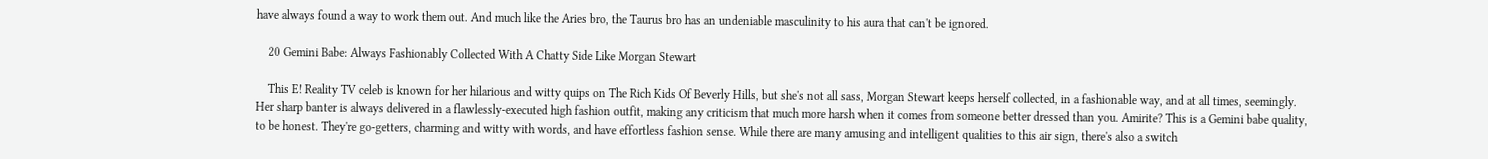have always found a way to work them out. And much like the Aries bro, the Taurus bro has an undeniable masculinity to his aura that can't be ignored.

    20 Gemini Babe: Always Fashionably Collected With A Chatty Side Like Morgan Stewart

    This E! Reality TV celeb is known for her hilarious and witty quips on The Rich Kids Of Beverly Hills, but she's not all sass, Morgan Stewart keeps herself collected, in a fashionable way, and at all times, seemingly. Her sharp banter is always delivered in a flawlessly-executed high fashion outfit, making any criticism that much more harsh when it comes from someone better dressed than you. Amirite? This is a Gemini babe quality, to be honest. They're go-getters, charming and witty with words, and have effortless fashion sense. While there are many amusing and intelligent qualities to this air sign, there's also a switch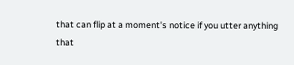that can flip at a moment's notice if you utter anything that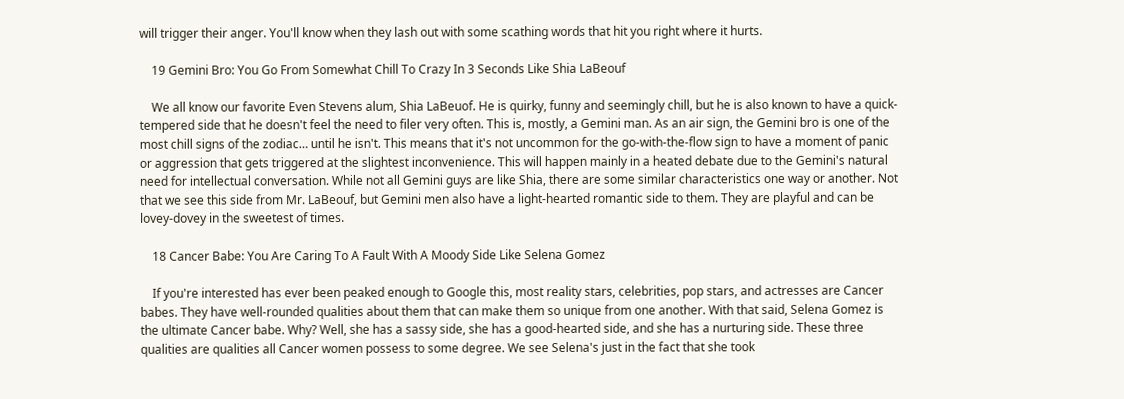will trigger their anger. You'll know when they lash out with some scathing words that hit you right where it hurts.

    19 Gemini Bro: You Go From Somewhat Chill To Crazy In 3 Seconds Like Shia LaBeouf

    We all know our favorite Even Stevens alum, Shia LaBeuof. He is quirky, funny and seemingly chill, but he is also known to have a quick-tempered side that he doesn't feel the need to filer very often. This is, mostly, a Gemini man. As an air sign, the Gemini bro is one of the most chill signs of the zodiac… until he isn't. This means that it's not uncommon for the go-with-the-flow sign to have a moment of panic or aggression that gets triggered at the slightest inconvenience. This will happen mainly in a heated debate due to the Gemini's natural need for intellectual conversation. While not all Gemini guys are like Shia, there are some similar characteristics one way or another. Not that we see this side from Mr. LaBeouf, but Gemini men also have a light-hearted romantic side to them. They are playful and can be lovey-dovey in the sweetest of times.

    18 Cancer Babe: You Are Caring To A Fault With A Moody Side Like Selena Gomez

    If you're interested has ever been peaked enough to Google this, most reality stars, celebrities, pop stars, and actresses are Cancer babes. They have well-rounded qualities about them that can make them so unique from one another. With that said, Selena Gomez is the ultimate Cancer babe. Why? Well, she has a sassy side, she has a good-hearted side, and she has a nurturing side. These three qualities are qualities all Cancer women possess to some degree. We see Selena's just in the fact that she took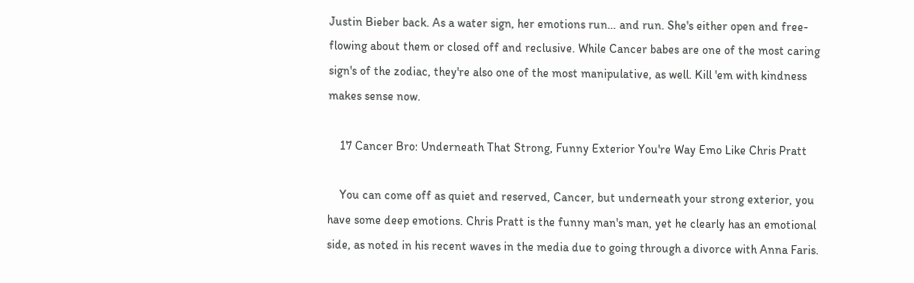Justin Bieber back. As a water sign, her emotions run… and run. She's either open and free-flowing about them or closed off and reclusive. While Cancer babes are one of the most caring sign's of the zodiac, they're also one of the most manipulative, as well. Kill 'em with kindness makes sense now.

    17 Cancer Bro: Underneath That Strong, Funny Exterior You're Way Emo Like Chris Pratt

    You can come off as quiet and reserved, Cancer, but underneath your strong exterior, you have some deep emotions. Chris Pratt is the funny man's man, yet he clearly has an emotional side, as noted in his recent waves in the media due to going through a divorce with Anna Faris.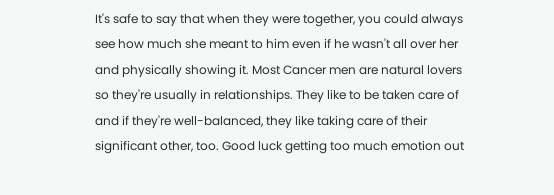It's safe to say that when they were together, you could always see how much she meant to him even if he wasn't all over her and physically showing it. Most Cancer men are natural lovers so they're usually in relationships. They like to be taken care of and if they're well-balanced, they like taking care of their significant other, too. Good luck getting too much emotion out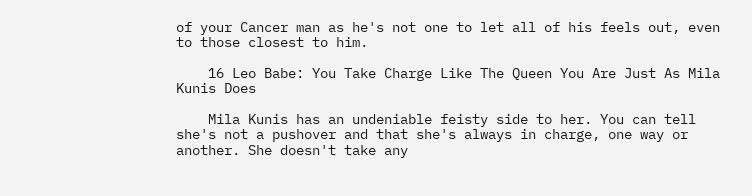of your Cancer man as he's not one to let all of his feels out, even to those closest to him.

    16 Leo Babe: You Take Charge Like The Queen You Are Just As Mila Kunis Does

    Mila Kunis has an undeniable feisty side to her. You can tell she's not a pushover and that she's always in charge, one way or another. She doesn't take any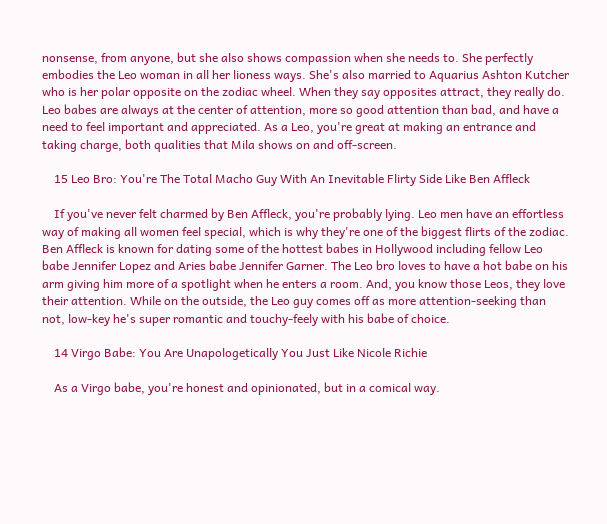nonsense, from anyone, but she also shows compassion when she needs to. She perfectly embodies the Leo woman in all her lioness ways. She's also married to Aquarius Ashton Kutcher who is her polar opposite on the zodiac wheel. When they say opposites attract, they really do. Leo babes are always at the center of attention, more so good attention than bad, and have a need to feel important and appreciated. As a Leo, you're great at making an entrance and taking charge, both qualities that Mila shows on and off-screen.

    15 Leo Bro: You're The Total Macho Guy With An Inevitable Flirty Side Like Ben Affleck

    If you've never felt charmed by Ben Affleck, you're probably lying. Leo men have an effortless way of making all women feel special, which is why they're one of the biggest flirts of the zodiac. Ben Affleck is known for dating some of the hottest babes in Hollywood including fellow Leo babe Jennifer Lopez and Aries babe Jennifer Garner. The Leo bro loves to have a hot babe on his arm giving him more of a spotlight when he enters a room. And, you know those Leos, they love their attention. While on the outside, the Leo guy comes off as more attention-seeking than not, low-key he's super romantic and touchy-feely with his babe of choice.

    14 Virgo Babe: You Are Unapologetically You Just Like Nicole Richie

    As a Virgo babe, you're honest and opinionated, but in a comical way.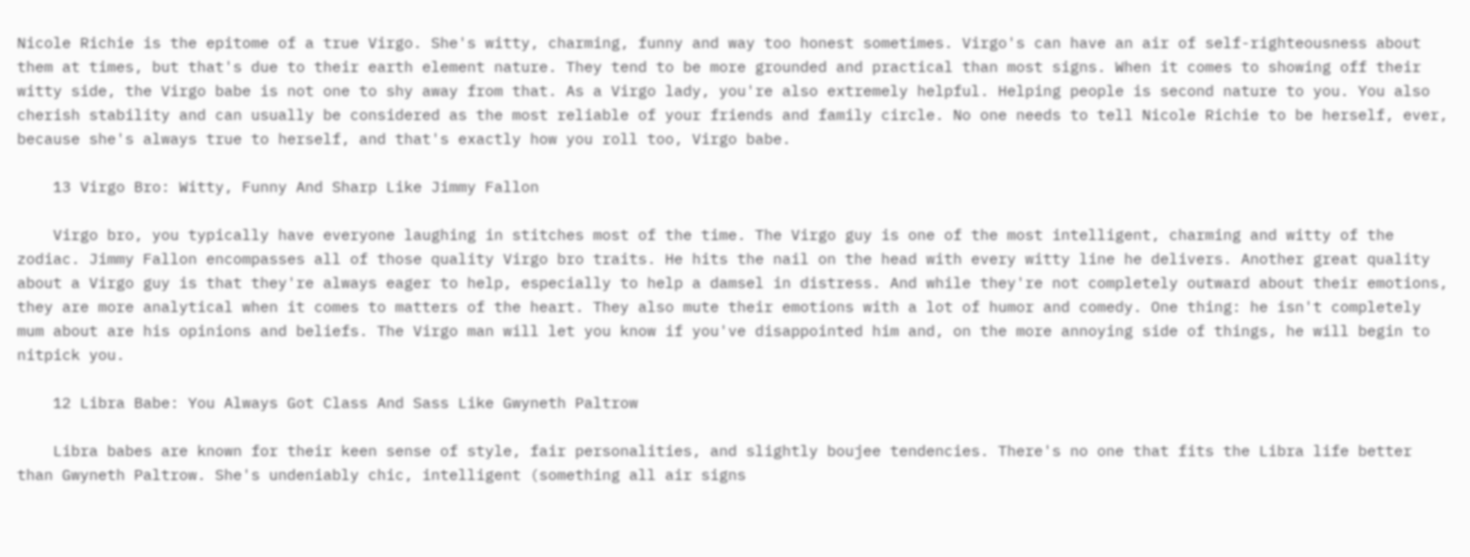Nicole Richie is the epitome of a true Virgo. She's witty, charming, funny and way too honest sometimes. Virgo's can have an air of self-righteousness about them at times, but that's due to their earth element nature. They tend to be more grounded and practical than most signs. When it comes to showing off their witty side, the Virgo babe is not one to shy away from that. As a Virgo lady, you're also extremely helpful. Helping people is second nature to you. You also cherish stability and can usually be considered as the most reliable of your friends and family circle. No one needs to tell Nicole Richie to be herself, ever, because she's always true to herself, and that's exactly how you roll too, Virgo babe.

    13 Virgo Bro: Witty, Funny And Sharp Like Jimmy Fallon

    Virgo bro, you typically have everyone laughing in stitches most of the time. The Virgo guy is one of the most intelligent, charming and witty of the zodiac. Jimmy Fallon encompasses all of those quality Virgo bro traits. He hits the nail on the head with every witty line he delivers. Another great quality about a Virgo guy is that they're always eager to help, especially to help a damsel in distress. And while they're not completely outward about their emotions, they are more analytical when it comes to matters of the heart. They also mute their emotions with a lot of humor and comedy. One thing: he isn't completely mum about are his opinions and beliefs. The Virgo man will let you know if you've disappointed him and, on the more annoying side of things, he will begin to nitpick you.

    12 Libra Babe: You Always Got Class And Sass Like Gwyneth Paltrow

    Libra babes are known for their keen sense of style, fair personalities, and slightly boujee tendencies. There's no one that fits the Libra life better than Gwyneth Paltrow. She's undeniably chic, intelligent (something all air signs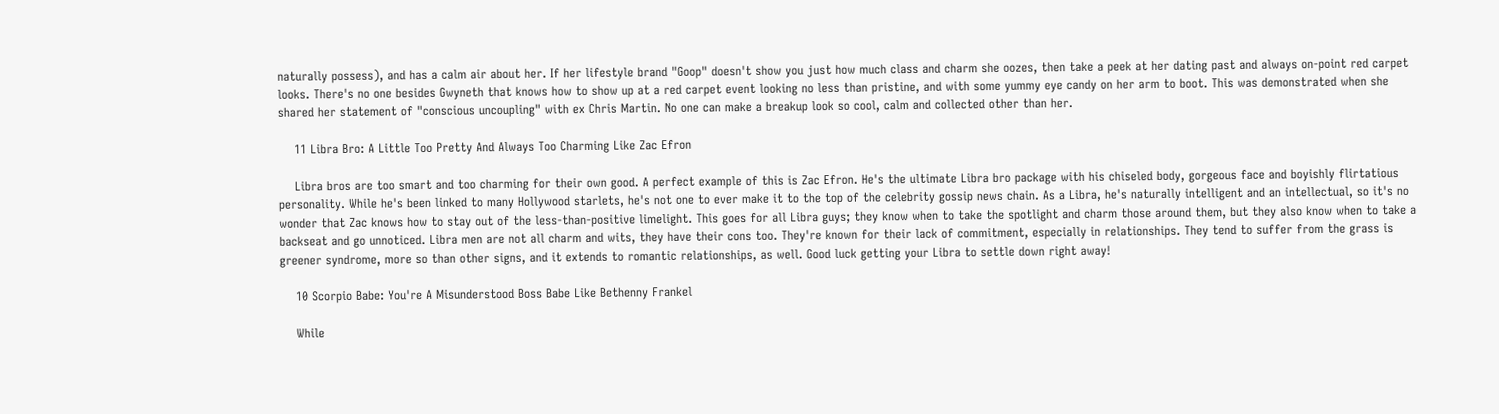naturally possess), and has a calm air about her. If her lifestyle brand "Goop" doesn't show you just how much class and charm she oozes, then take a peek at her dating past and always on-point red carpet looks. There's no one besides Gwyneth that knows how to show up at a red carpet event looking no less than pristine, and with some yummy eye candy on her arm to boot. This was demonstrated when she shared her statement of "conscious uncoupling" with ex Chris Martin. No one can make a breakup look so cool, calm and collected other than her.

    11 Libra Bro: A Little Too Pretty And Always Too Charming Like Zac Efron

    Libra bros are too smart and too charming for their own good. A perfect example of this is Zac Efron. He's the ultimate Libra bro package with his chiseled body, gorgeous face and boyishly flirtatious personality. While he's been linked to many Hollywood starlets, he's not one to ever make it to the top of the celebrity gossip news chain. As a Libra, he's naturally intelligent and an intellectual, so it's no wonder that Zac knows how to stay out of the less-than-positive limelight. This goes for all Libra guys; they know when to take the spotlight and charm those around them, but they also know when to take a backseat and go unnoticed. Libra men are not all charm and wits, they have their cons too. They're known for their lack of commitment, especially in relationships. They tend to suffer from the grass is greener syndrome, more so than other signs, and it extends to romantic relationships, as well. Good luck getting your Libra to settle down right away!

    10 Scorpio Babe: You're A Misunderstood Boss Babe Like Bethenny Frankel

    While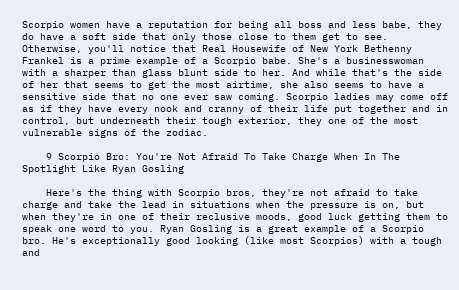Scorpio women have a reputation for being all boss and less babe, they do have a soft side that only those close to them get to see. Otherwise, you'll notice that Real Housewife of New York Bethenny Frankel is a prime example of a Scorpio babe. She's a businesswoman with a sharper than glass blunt side to her. And while that's the side of her that seems to get the most airtime, she also seems to have a sensitive side that no one ever saw coming. Scorpio ladies may come off as if they have every nook and cranny of their life put together and in control, but underneath their tough exterior, they one of the most vulnerable signs of the zodiac.

    9 Scorpio Bro: You're Not Afraid To Take Charge When In The Spotlight Like Ryan Gosling

    Here's the thing with Scorpio bros, they're not afraid to take charge and take the lead in situations when the pressure is on, but when they're in one of their reclusive moods, good luck getting them to speak one word to you. Ryan Gosling is a great example of a Scorpio bro. He's exceptionally good looking (like most Scorpios) with a tough and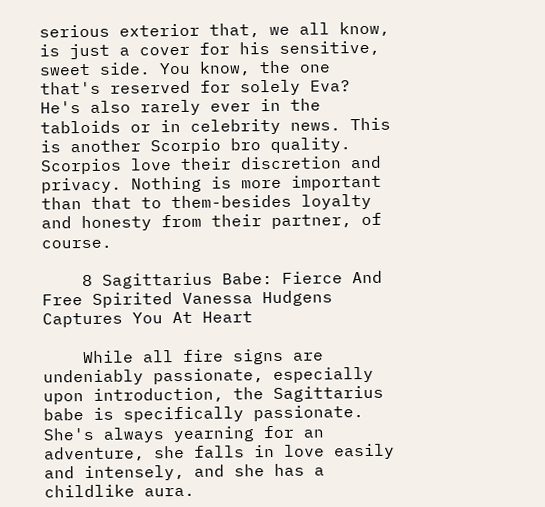serious exterior that, we all know, is just a cover for his sensitive, sweet side. You know, the one that's reserved for solely Eva? He's also rarely ever in the tabloids or in celebrity news. This is another Scorpio bro quality. Scorpios love their discretion and privacy. Nothing is more important than that to them-besides loyalty and honesty from their partner, of course.

    8 Sagittarius Babe: Fierce And Free Spirited Vanessa Hudgens Captures You At Heart

    While all fire signs are undeniably passionate, especially upon introduction, the Sagittarius babe is specifically passionate. She's always yearning for an adventure, she falls in love easily and intensely, and she has a childlike aura.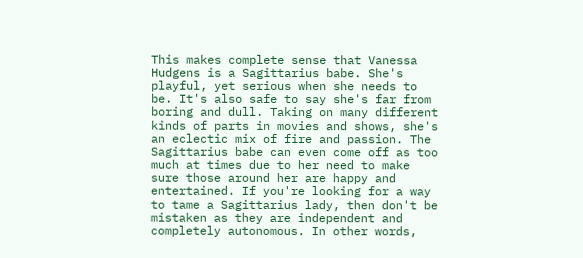This makes complete sense that Vanessa Hudgens is a Sagittarius babe. She's playful, yet serious when she needs to be. It's also safe to say she's far from boring and dull. Taking on many different kinds of parts in movies and shows, she's an eclectic mix of fire and passion. The Sagittarius babe can even come off as too much at times due to her need to make sure those around her are happy and entertained. If you're looking for a way to tame a Sagittarius lady, then don't be mistaken as they are independent and completely autonomous. In other words,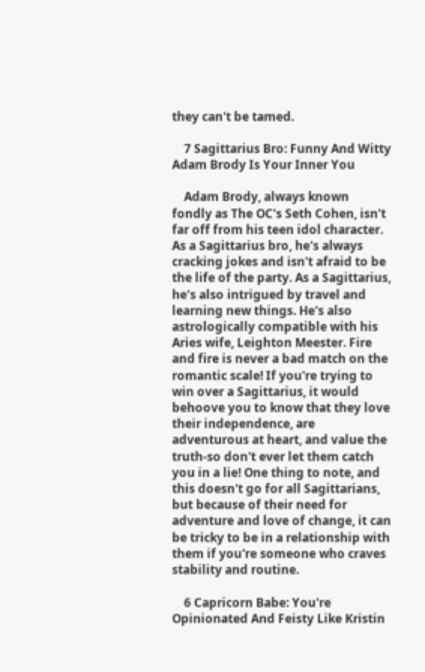they can't be tamed.

    7 Sagittarius Bro: Funny And Witty Adam Brody Is Your Inner You

    Adam Brody, always known fondly as The OC's Seth Cohen, isn't far off from his teen idol character. As a Sagittarius bro, he's always cracking jokes and isn't afraid to be the life of the party. As a Sagittarius, he's also intrigued by travel and learning new things. He's also astrologically compatible with his Aries wife, Leighton Meester. Fire and fire is never a bad match on the romantic scale! If you're trying to win over a Sagittarius, it would behoove you to know that they love their independence, are adventurous at heart, and value the truth-so don't ever let them catch you in a lie! One thing to note, and this doesn't go for all Sagittarians, but because of their need for adventure and love of change, it can be tricky to be in a relationship with them if you're someone who craves stability and routine.

    6 Capricorn Babe: You're Opinionated And Feisty Like Kristin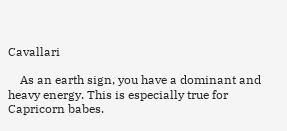Cavallari

    As an earth sign, you have a dominant and heavy energy. This is especially true for Capricorn babes.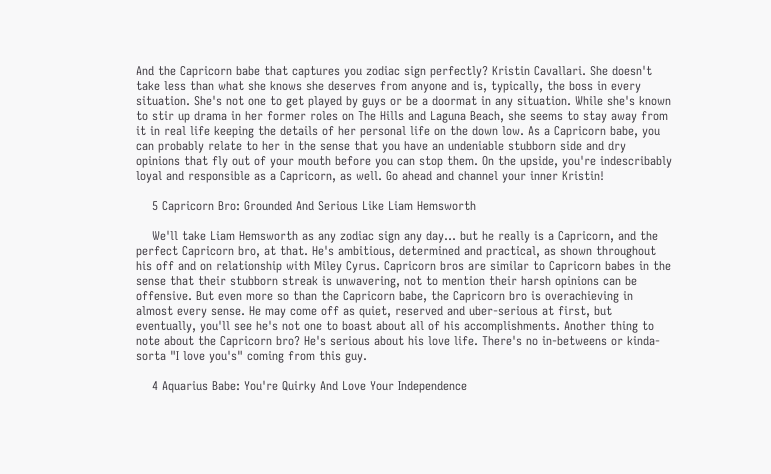And the Capricorn babe that captures you zodiac sign perfectly? Kristin Cavallari. She doesn't take less than what she knows she deserves from anyone and is, typically, the boss in every situation. She's not one to get played by guys or be a doormat in any situation. While she's known to stir up drama in her former roles on The Hills and Laguna Beach, she seems to stay away from it in real life keeping the details of her personal life on the down low. As a Capricorn babe, you can probably relate to her in the sense that you have an undeniable stubborn side and dry opinions that fly out of your mouth before you can stop them. On the upside, you're indescribably loyal and responsible as a Capricorn, as well. Go ahead and channel your inner Kristin!

    5 Capricorn Bro: Grounded And Serious Like Liam Hemsworth

    We'll take Liam Hemsworth as any zodiac sign any day… but he really is a Capricorn, and the perfect Capricorn bro, at that. He's ambitious, determined and practical, as shown throughout his off and on relationship with Miley Cyrus. Capricorn bros are similar to Capricorn babes in the sense that their stubborn streak is unwavering, not to mention their harsh opinions can be offensive. But even more so than the Capricorn babe, the Capricorn bro is overachieving in almost every sense. He may come off as quiet, reserved and uber-serious at first, but eventually, you'll see he's not one to boast about all of his accomplishments. Another thing to note about the Capricorn bro? He's serious about his love life. There's no in-betweens or kinda-sorta "I love you's" coming from this guy.

    4 Aquarius Babe: You're Quirky And Love Your Independence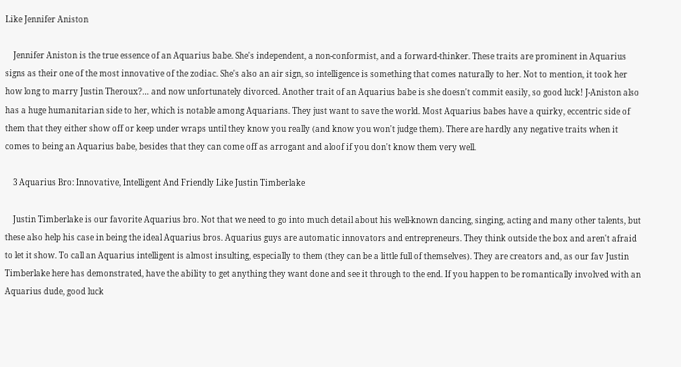Like Jennifer Aniston

    Jennifer Aniston is the true essence of an Aquarius babe. She's independent, a non-conformist, and a forward-thinker. These traits are prominent in Aquarius signs as their one of the most innovative of the zodiac. She's also an air sign, so intelligence is something that comes naturally to her. Not to mention, it took her how long to marry Justin Theroux?… and now unfortunately divorced. Another trait of an Aquarius babe is she doesn't commit easily, so good luck! J-Aniston also has a huge humanitarian side to her, which is notable among Aquarians. They just want to save the world. Most Aquarius babes have a quirky, eccentric side of them that they either show off or keep under wraps until they know you really (and know you won't judge them). There are hardly any negative traits when it comes to being an Aquarius babe, besides that they can come off as arrogant and aloof if you don't know them very well.

    3 Aquarius Bro: Innovative, Intelligent And Friendly Like Justin Timberlake

    Justin Timberlake is our favorite Aquarius bro. Not that we need to go into much detail about his well-known dancing, singing, acting and many other talents, but these also help his case in being the ideal Aquarius bros. Aquarius guys are automatic innovators and entrepreneurs. They think outside the box and aren't afraid to let it show. To call an Aquarius intelligent is almost insulting, especially to them (they can be a little full of themselves). They are creators and, as our fav Justin Timberlake here has demonstrated, have the ability to get anything they want done and see it through to the end. If you happen to be romantically involved with an Aquarius dude, good luck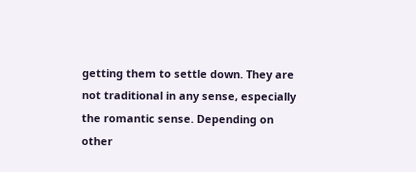getting them to settle down. They are not traditional in any sense, especially the romantic sense. Depending on other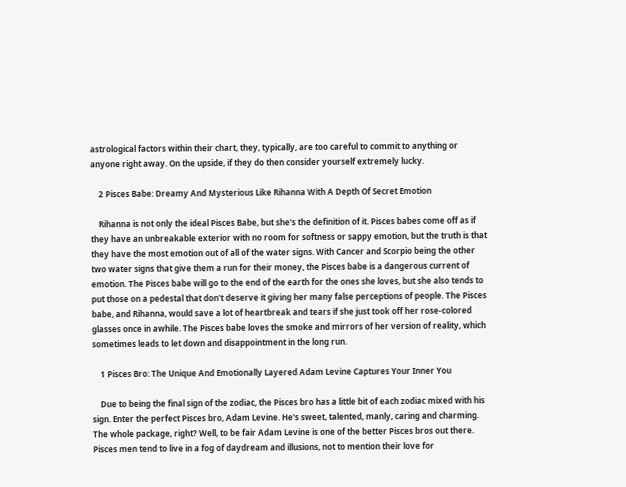astrological factors within their chart, they, typically, are too careful to commit to anything or anyone right away. On the upside, if they do then consider yourself extremely lucky.

    2 Pisces Babe: Dreamy And Mysterious Like Rihanna With A Depth Of Secret Emotion

    Rihanna is not only the ideal Pisces Babe, but she's the definition of it. Pisces babes come off as if they have an unbreakable exterior with no room for softness or sappy emotion, but the truth is that they have the most emotion out of all of the water signs. With Cancer and Scorpio being the other two water signs that give them a run for their money, the Pisces babe is a dangerous current of emotion. The Pisces babe will go to the end of the earth for the ones she loves, but she also tends to put those on a pedestal that don't deserve it giving her many false perceptions of people. The Pisces babe, and Rihanna, would save a lot of heartbreak and tears if she just took off her rose-colored glasses once in awhile. The Pisces babe loves the smoke and mirrors of her version of reality, which sometimes leads to let down and disappointment in the long run.

    1 Pisces Bro: The Unique And Emotionally Layered Adam Levine Captures Your Inner You

    Due to being the final sign of the zodiac, the Pisces bro has a little bit of each zodiac mixed with his sign. Enter the perfect Pisces bro, Adam Levine. He's sweet, talented, manly, caring and charming. The whole package, right? Well, to be fair Adam Levine is one of the better Pisces bros out there. Pisces men tend to live in a fog of daydream and illusions, not to mention their love for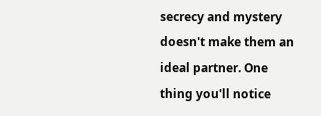secrecy and mystery doesn't make them an ideal partner. One thing you'll notice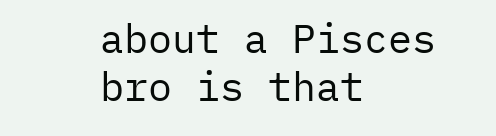about a Pisces bro is that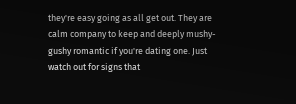they're easy going as all get out. They are calm company to keep and deeply mushy-gushy romantic if you're dating one. Just watch out for signs that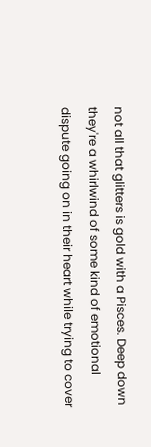not all that glitters is gold with a Pisces. Deep down they're a whirlwind of some kind of emotional dispute going on in their heart while trying to cover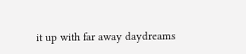it up with far away daydreams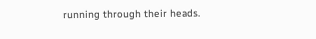running through their heads.